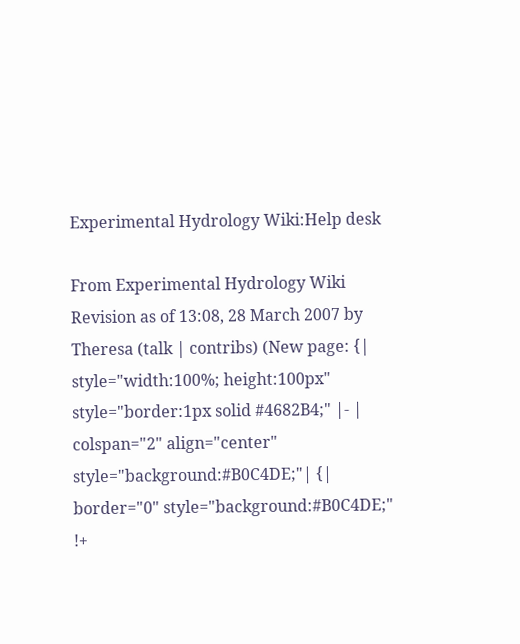Experimental Hydrology Wiki:Help desk

From Experimental Hydrology Wiki
Revision as of 13:08, 28 March 2007 by Theresa (talk | contribs) (New page: {| style="width:100%; height:100px" style="border:1px solid #4682B4;" |- | colspan="2" align="center" style="background:#B0C4DE;"| {| border="0" style="background:#B0C4DE;" !+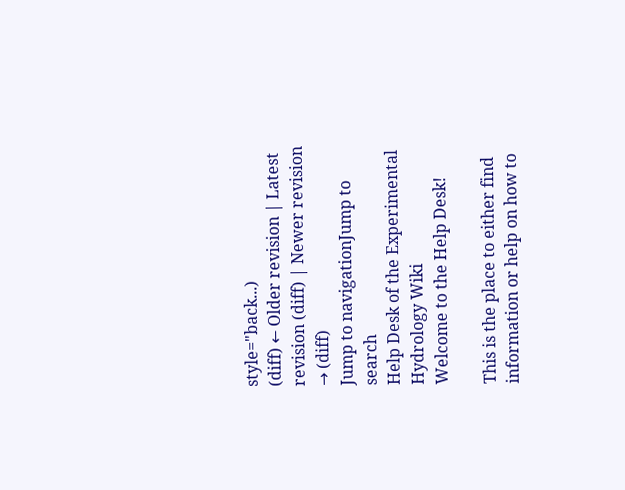style="back...)
(diff) ← Older revision | Latest revision (diff) | Newer revision → (diff)
Jump to navigationJump to search
Help Desk of the Experimental Hydrology Wiki
Welcome to the Help Desk!

This is the place to either find information or help on how to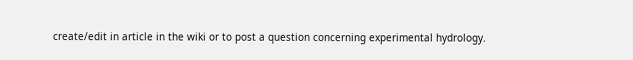create/edit in article in the wiki or to post a question concerning experimental hydrology.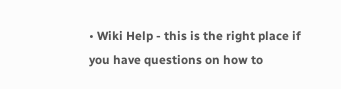• Wiki Help - this is the right place if you have questions on how to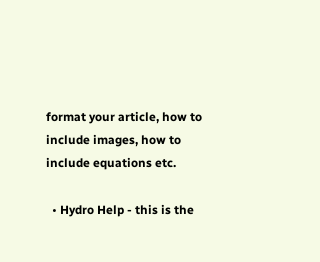format your article, how to include images, how to include equations etc.

  • Hydro Help - this is the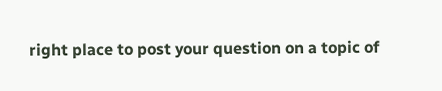right place to post your question on a topic of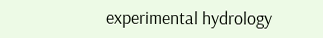experimental hydrology